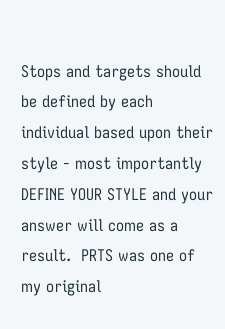Stops and targets should be defined by each individual based upon their style - most importantly DEFINE YOUR STYLE and your answer will come as a result.  PRTS was one of my original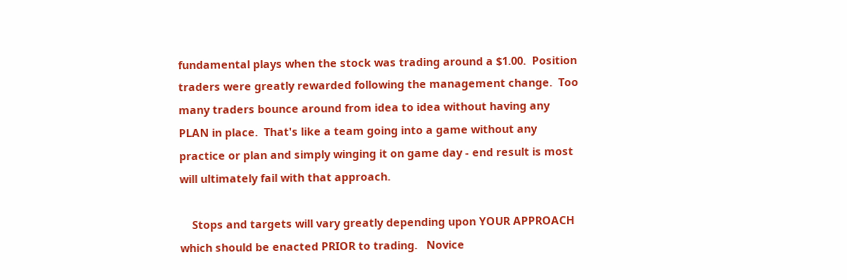fundamental plays when the stock was trading around a $1.00.  Position traders were greatly rewarded following the management change.  Too many traders bounce around from idea to idea without having any PLAN in place.  That's like a team going into a game without any practice or plan and simply winging it on game day - end result is most will ultimately fail with that approach.

    Stops and targets will vary greatly depending upon YOUR APPROACH which should be enacted PRIOR to trading.   Novice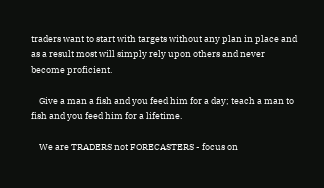traders want to start with targets without any plan in place and as a result most will simply rely upon others and never become proficient.

    Give a man a fish and you feed him for a day; teach a man to fish and you feed him for a lifetime.

    We are TRADERS not FORECASTERS - focus on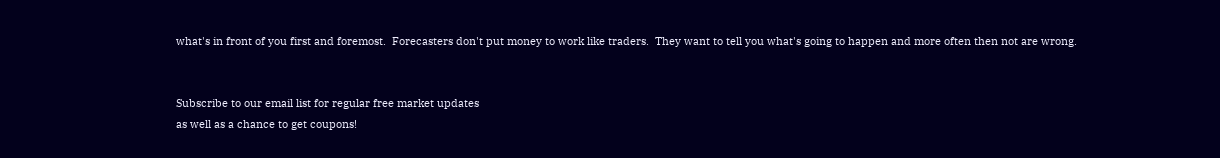what's in front of you first and foremost.  Forecasters don't put money to work like traders.  They want to tell you what's going to happen and more often then not are wrong.


Subscribe to our email list for regular free market updates
as well as a chance to get coupons!